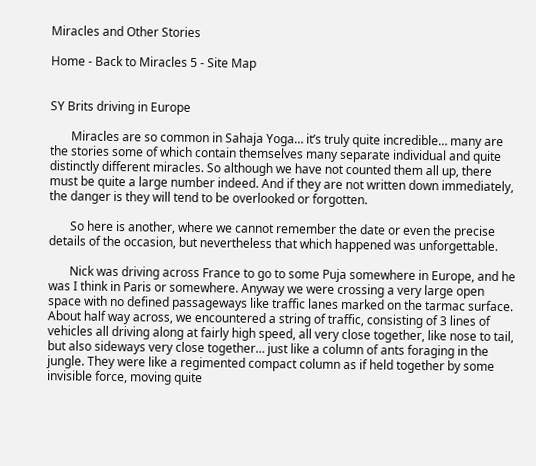Miracles and Other Stories

Home - Back to Miracles 5 - Site Map


SY Brits driving in Europe

       Miracles are so common in Sahaja Yoga… it’s truly quite incredible… many are the stories some of which contain themselves many separate individual and quite distinctly different miracles. So although we have not counted them all up, there must be quite a large number indeed. And if they are not written down immediately, the danger is they will tend to be overlooked or forgotten.

       So here is another, where we cannot remember the date or even the precise details of the occasion, but nevertheless that which happened was unforgettable.

       Nick was driving across France to go to some Puja somewhere in Europe, and he was I think in Paris or somewhere. Anyway we were crossing a very large open space with no defined passageways like traffic lanes marked on the tarmac surface. About half way across, we encountered a string of traffic, consisting of 3 lines of vehicles all driving along at fairly high speed, all very close together, like nose to tail, but also sideways very close together… just like a column of ants foraging in the jungle. They were like a regimented compact column as if held together by some invisible force, moving quite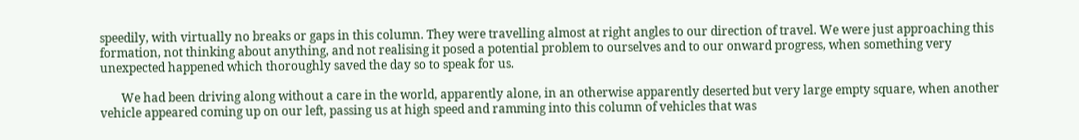speedily, with virtually no breaks or gaps in this column. They were travelling almost at right angles to our direction of travel. We were just approaching this formation, not thinking about anything, and not realising it posed a potential problem to ourselves and to our onward progress, when something very unexpected happened which thoroughly saved the day so to speak for us.

       We had been driving along without a care in the world, apparently alone, in an otherwise apparently deserted but very large empty square, when another vehicle appeared coming up on our left, passing us at high speed and ramming into this column of vehicles that was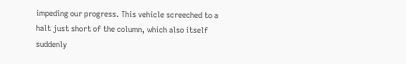impeding our progress. This vehicle screeched to a halt just short of the column, which also itself suddenly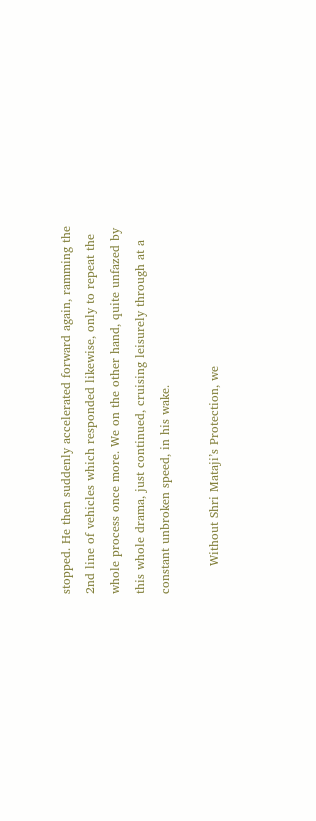stopped. He then suddenly accelerated forward again, ramming the 2nd line of vehicles which responded likewise, only to repeat the whole process once more. We on the other hand, quite unfazed by this whole drama, just continued, cruising leisurely through at a constant unbroken speed, in his wake.

       Without Shri Mataji’s Protection, we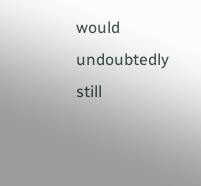would undoubtedly still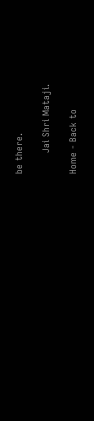be there.

       Jai Shri Mataji.

Home - Back to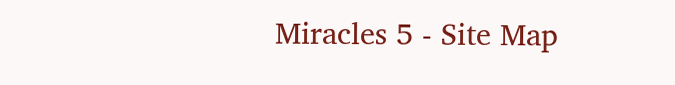Miracles 5 - Site Map